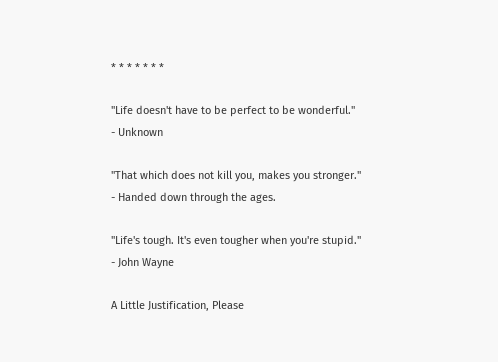* * * * * * *

"Life doesn't have to be perfect to be wonderful."
- Unknown

"That which does not kill you, makes you stronger."
- Handed down through the ages.

"Life's tough. It's even tougher when you're stupid."
- John Wayne

A Little Justification, Please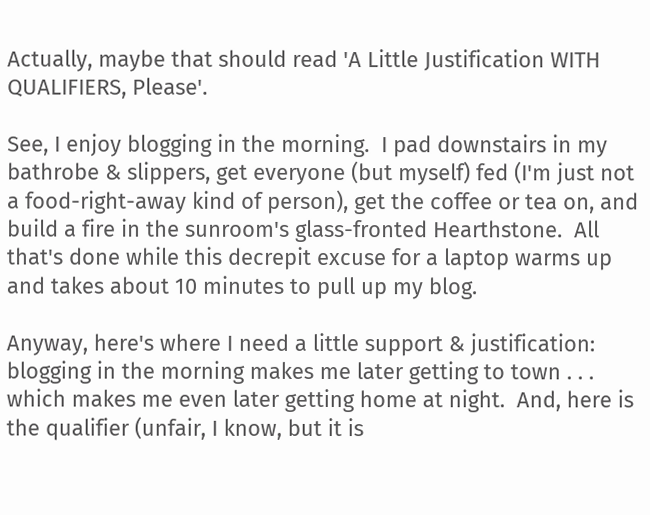Actually, maybe that should read 'A Little Justification WITH QUALIFIERS, Please'.

See, I enjoy blogging in the morning.  I pad downstairs in my bathrobe & slippers, get everyone (but myself) fed (I'm just not a food-right-away kind of person), get the coffee or tea on, and build a fire in the sunroom's glass-fronted Hearthstone.  All that's done while this decrepit excuse for a laptop warms up and takes about 10 minutes to pull up my blog.

Anyway, here's where I need a little support & justification:  blogging in the morning makes me later getting to town . . . which makes me even later getting home at night.  And, here is the qualifier (unfair, I know, but it is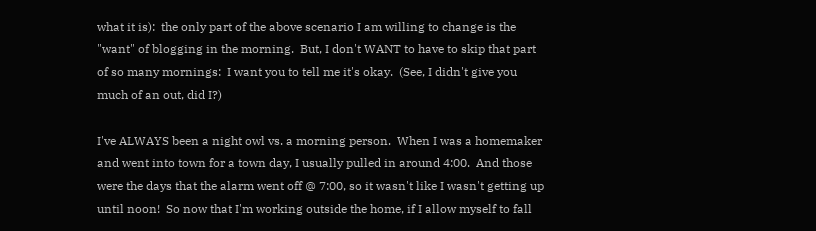what it is):  the only part of the above scenario I am willing to change is the "want" of blogging in the morning.  But, I don't WANT to have to skip that part of so many mornings:  I want you to tell me it's okay.  (See, I didn't give you much of an out, did I?)

I've ALWAYS been a night owl vs. a morning person.  When I was a homemaker and went into town for a town day, I usually pulled in around 4:00.  And those were the days that the alarm went off @ 7:00, so it wasn't like I wasn't getting up until noon!  So now that I'm working outside the home, if I allow myself to fall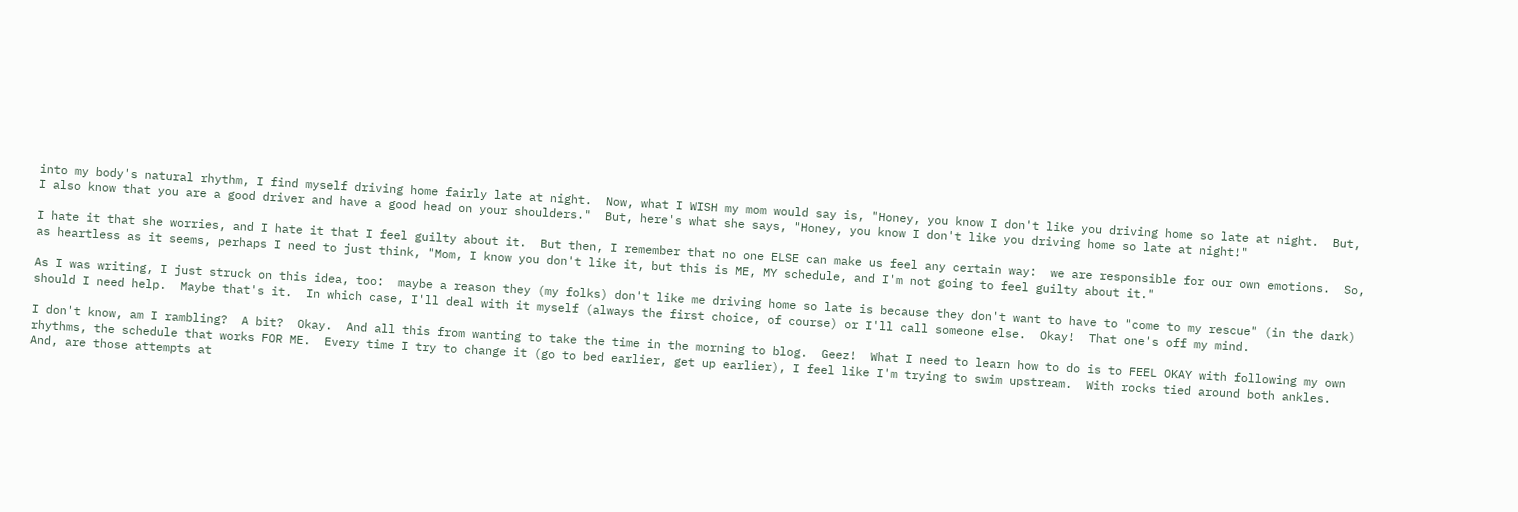into my body's natural rhythm, I find myself driving home fairly late at night.  Now, what I WISH my mom would say is, "Honey, you know I don't like you driving home so late at night.  But, I also know that you are a good driver and have a good head on your shoulders."  But, here's what she says, "Honey, you know I don't like you driving home so late at night!"

I hate it that she worries, and I hate it that I feel guilty about it.  But then, I remember that no one ELSE can make us feel any certain way:  we are responsible for our own emotions.  So, as heartless as it seems, perhaps I need to just think, "Mom, I know you don't like it, but this is ME, MY schedule, and I'm not going to feel guilty about it."

As I was writing, I just struck on this idea, too:  maybe a reason they (my folks) don't like me driving home so late is because they don't want to have to "come to my rescue" (in the dark) should I need help.  Maybe that's it.  In which case, I'll deal with it myself (always the first choice, of course) or I'll call someone else.  Okay!  That one's off my mind.

I don't know, am I rambling?  A bit?  Okay.  And all this from wanting to take the time in the morning to blog.  Geez!  What I need to learn how to do is to FEEL OKAY with following my own rhythms, the schedule that works FOR ME.  Every time I try to change it (go to bed earlier, get up earlier), I feel like I'm trying to swim upstream.  With rocks tied around both ankles.  And, are those attempts at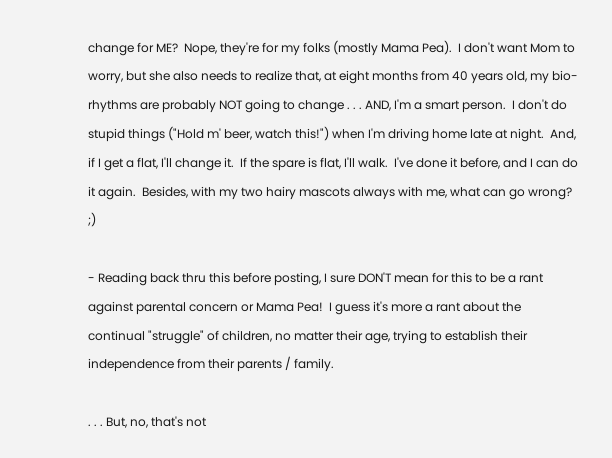change for ME?  Nope, they're for my folks (mostly Mama Pea).  I don't want Mom to worry, but she also needs to realize that, at eight months from 40 years old, my bio-rhythms are probably NOT going to change . . . AND, I'm a smart person.  I don't do stupid things ("Hold m' beer, watch this!") when I'm driving home late at night.  And, if I get a flat, I'll change it.  If the spare is flat, I'll walk.  I've done it before, and I can do it again.  Besides, with my two hairy mascots always with me, what can go wrong?  ;)

- Reading back thru this before posting, I sure DON'T mean for this to be a rant against parental concern or Mama Pea!  I guess it's more a rant about the continual "struggle" of children, no matter their age, trying to establish their independence from their parents / family.

. . . But, no, that's not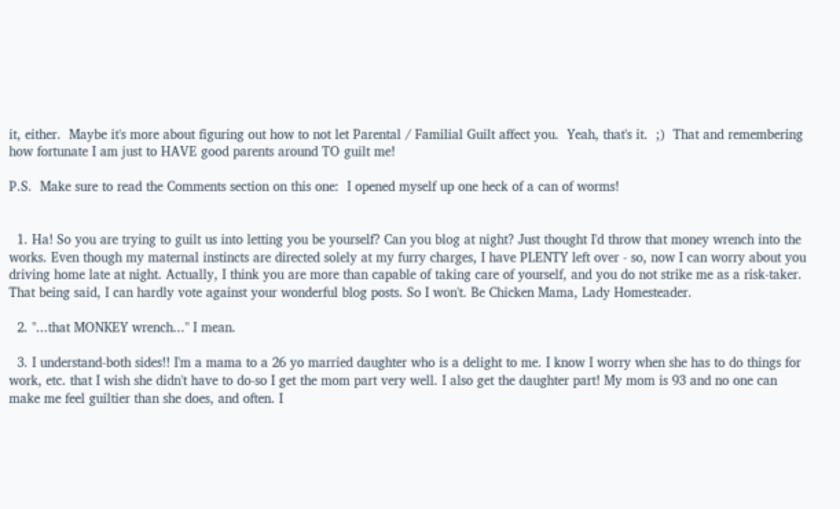it, either.  Maybe it's more about figuring out how to not let Parental / Familial Guilt affect you.  Yeah, that's it.  ;)  That and remembering how fortunate I am just to HAVE good parents around TO guilt me!

P.S.  Make sure to read the Comments section on this one:  I opened myself up one heck of a can of worms!


  1. Ha! So you are trying to guilt us into letting you be yourself? Can you blog at night? Just thought I'd throw that money wrench into the works. Even though my maternal instincts are directed solely at my furry charges, I have PLENTY left over - so, now I can worry about you driving home late at night. Actually, I think you are more than capable of taking care of yourself, and you do not strike me as a risk-taker. That being said, I can hardly vote against your wonderful blog posts. So I won't. Be Chicken Mama, Lady Homesteader.

  2. "...that MONKEY wrench..." I mean.

  3. I understand-both sides!! I'm a mama to a 26 yo married daughter who is a delight to me. I know I worry when she has to do things for work, etc. that I wish she didn't have to do-so I get the mom part very well. I also get the daughter part! My mom is 93 and no one can make me feel guiltier than she does, and often. I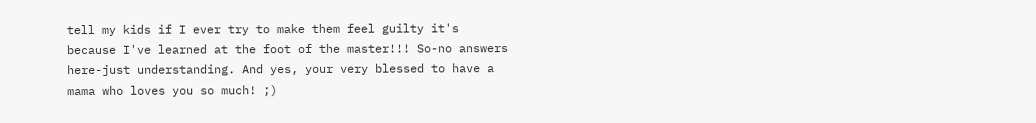tell my kids if I ever try to make them feel guilty it's because I've learned at the foot of the master!!! So-no answers here-just understanding. And yes, your very blessed to have a mama who loves you so much! ;)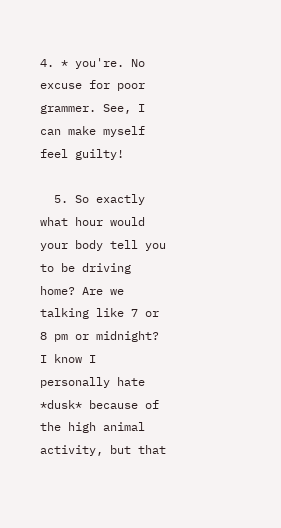4. * you're. No excuse for poor grammer. See, I can make myself feel guilty!

  5. So exactly what hour would your body tell you to be driving home? Are we talking like 7 or 8 pm or midnight? I know I personally hate *dusk* because of the high animal activity, but that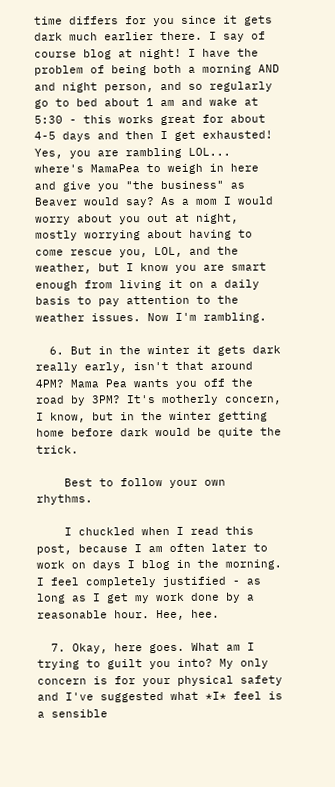time differs for you since it gets dark much earlier there. I say of course blog at night! I have the problem of being both a morning AND and night person, and so regularly go to bed about 1 am and wake at 5:30 - this works great for about 4-5 days and then I get exhausted! Yes, you are rambling LOL... where's MamaPea to weigh in here and give you "the business" as Beaver would say? As a mom I would worry about you out at night, mostly worrying about having to come rescue you, LOL, and the weather, but I know you are smart enough from living it on a daily basis to pay attention to the weather issues. Now I'm rambling.

  6. But in the winter it gets dark really early, isn't that around 4PM? Mama Pea wants you off the road by 3PM? It's motherly concern, I know, but in the winter getting home before dark would be quite the trick.

    Best to follow your own rhythms.

    I chuckled when I read this post, because I am often later to work on days I blog in the morning. I feel completely justified - as long as I get my work done by a reasonable hour. Hee, hee.

  7. Okay, here goes. What am I trying to guilt you into? My only concern is for your physical safety and I've suggested what *I* feel is a sensible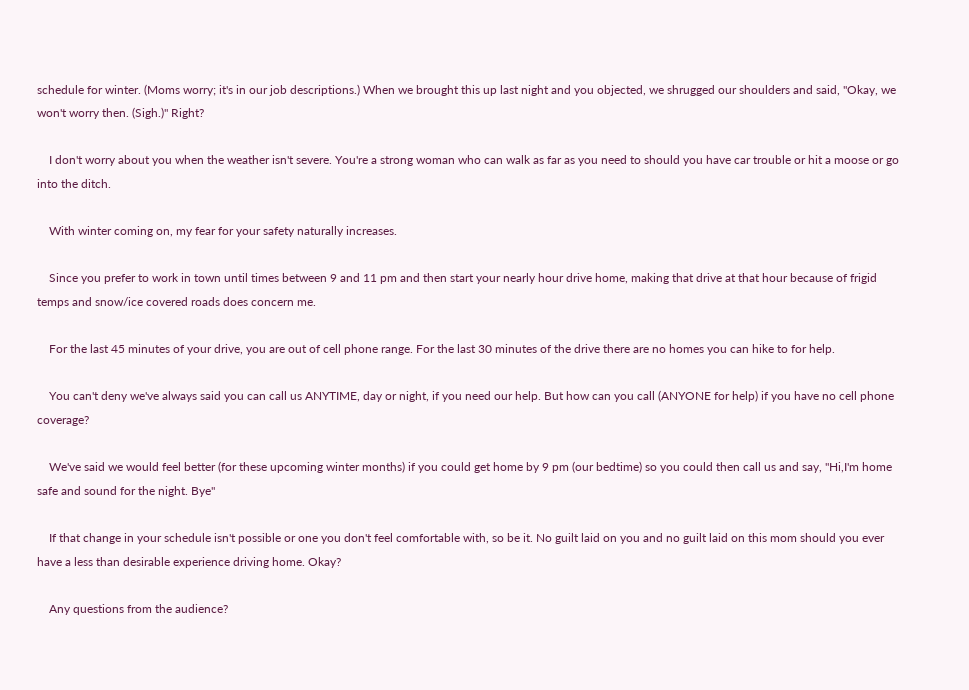schedule for winter. (Moms worry; it's in our job descriptions.) When we brought this up last night and you objected, we shrugged our shoulders and said, "Okay, we won't worry then. (Sigh.)" Right?

    I don't worry about you when the weather isn't severe. You're a strong woman who can walk as far as you need to should you have car trouble or hit a moose or go into the ditch.

    With winter coming on, my fear for your safety naturally increases.

    Since you prefer to work in town until times between 9 and 11 pm and then start your nearly hour drive home, making that drive at that hour because of frigid temps and snow/ice covered roads does concern me.

    For the last 45 minutes of your drive, you are out of cell phone range. For the last 30 minutes of the drive there are no homes you can hike to for help.

    You can't deny we've always said you can call us ANYTIME, day or night, if you need our help. But how can you call (ANYONE for help) if you have no cell phone coverage?

    We've said we would feel better (for these upcoming winter months) if you could get home by 9 pm (our bedtime) so you could then call us and say, "Hi,I'm home safe and sound for the night. Bye"

    If that change in your schedule isn't possible or one you don't feel comfortable with, so be it. No guilt laid on you and no guilt laid on this mom should you ever have a less than desirable experience driving home. Okay?

    Any questions from the audience?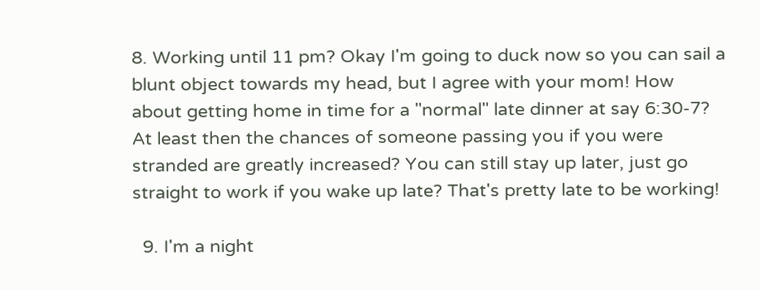8. Working until 11 pm? Okay I'm going to duck now so you can sail a blunt object towards my head, but I agree with your mom! How about getting home in time for a "normal" late dinner at say 6:30-7? At least then the chances of someone passing you if you were stranded are greatly increased? You can still stay up later, just go straight to work if you wake up late? That's pretty late to be working!

  9. I'm a night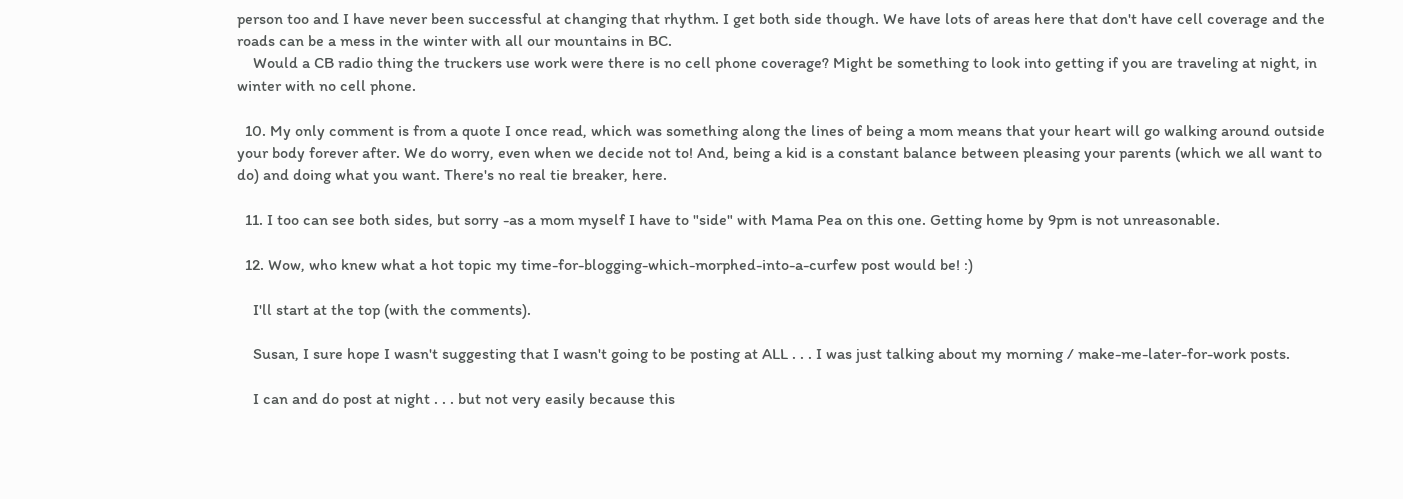person too and I have never been successful at changing that rhythm. I get both side though. We have lots of areas here that don't have cell coverage and the roads can be a mess in the winter with all our mountains in BC.
    Would a CB radio thing the truckers use work were there is no cell phone coverage? Might be something to look into getting if you are traveling at night, in winter with no cell phone.

  10. My only comment is from a quote I once read, which was something along the lines of being a mom means that your heart will go walking around outside your body forever after. We do worry, even when we decide not to! And, being a kid is a constant balance between pleasing your parents (which we all want to do) and doing what you want. There's no real tie breaker, here.

  11. I too can see both sides, but sorry -as a mom myself I have to "side" with Mama Pea on this one. Getting home by 9pm is not unreasonable.

  12. Wow, who knew what a hot topic my time-for-blogging-which-morphed-into-a-curfew post would be! :)

    I'll start at the top (with the comments).

    Susan, I sure hope I wasn't suggesting that I wasn't going to be posting at ALL . . . I was just talking about my morning / make-me-later-for-work posts.

    I can and do post at night . . . but not very easily because this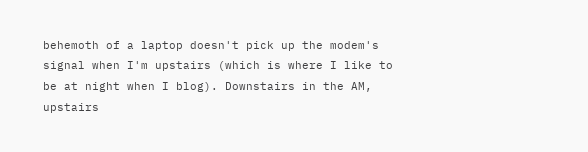behemoth of a laptop doesn't pick up the modem's signal when I'm upstairs (which is where I like to be at night when I blog). Downstairs in the AM, upstairs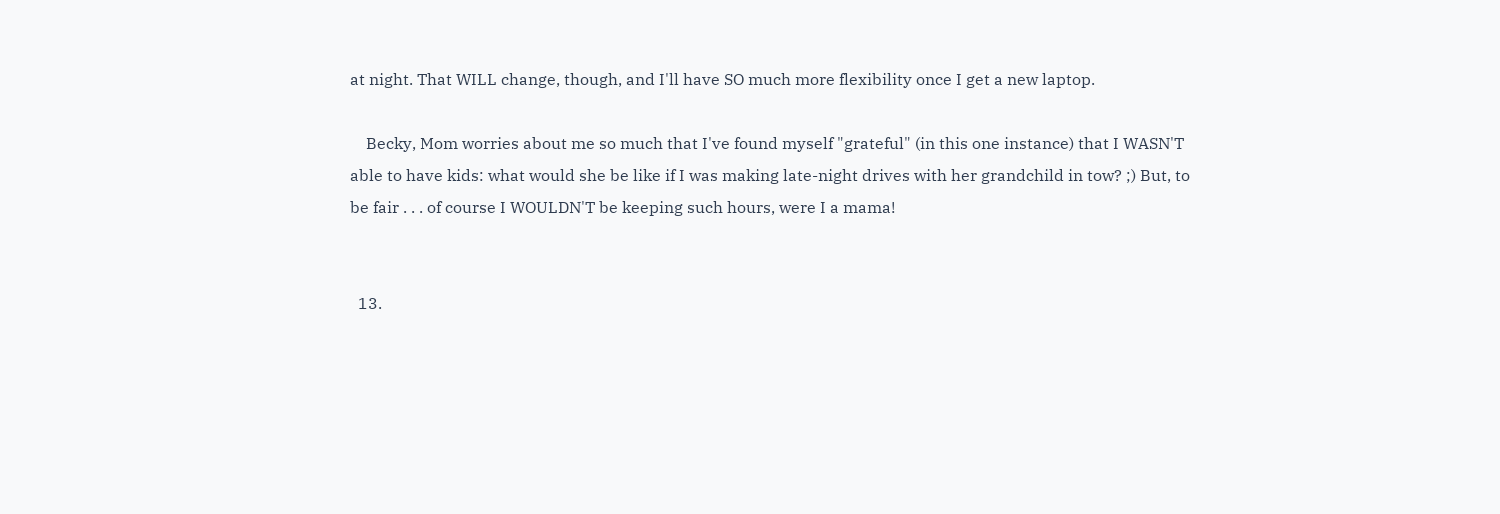at night. That WILL change, though, and I'll have SO much more flexibility once I get a new laptop.

    Becky, Mom worries about me so much that I've found myself "grateful" (in this one instance) that I WASN'T able to have kids: what would she be like if I was making late-night drives with her grandchild in tow? ;) But, to be fair . . . of course I WOULDN'T be keeping such hours, were I a mama!


  13.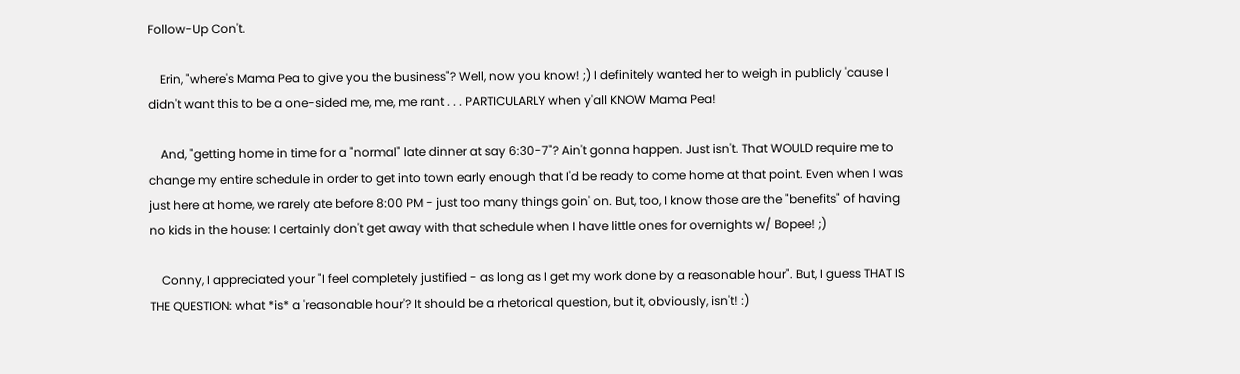Follow-Up Con't.

    Erin, "where's Mama Pea to give you the business"? Well, now you know! ;) I definitely wanted her to weigh in publicly 'cause I didn't want this to be a one-sided me, me, me rant . . . PARTICULARLY when y'all KNOW Mama Pea!

    And, "getting home in time for a "normal" late dinner at say 6:30-7"? Ain't gonna happen. Just isn't. That WOULD require me to change my entire schedule in order to get into town early enough that I'd be ready to come home at that point. Even when I was just here at home, we rarely ate before 8:00 PM - just too many things goin' on. But, too, I know those are the "benefits" of having no kids in the house: I certainly don't get away with that schedule when I have little ones for overnights w/ Bopee! ;)

    Conny, I appreciated your "I feel completely justified - as long as I get my work done by a reasonable hour". But, I guess THAT IS THE QUESTION: what *is* a 'reasonable hour'? It should be a rhetorical question, but it, obviously, isn't! :)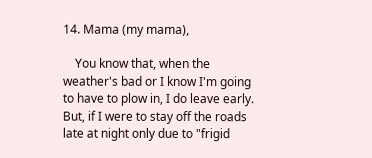14. Mama (my mama),

    You know that, when the weather's bad or I know I'm going to have to plow in, I do leave early. But, if I were to stay off the roads late at night only due to "frigid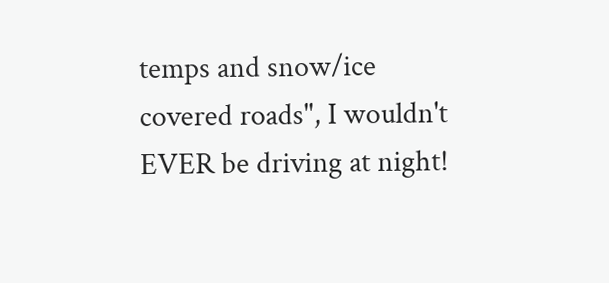temps and snow/ice covered roads", I wouldn't EVER be driving at night!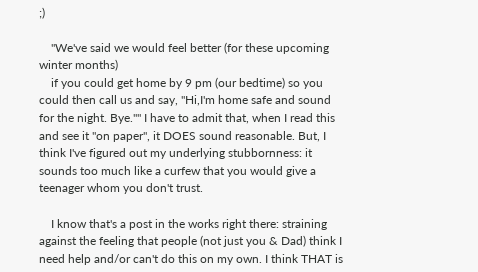;)

    "We've said we would feel better (for these upcoming winter months)
    if you could get home by 9 pm (our bedtime) so you could then call us and say, "Hi,I'm home safe and sound for the night. Bye."" I have to admit that, when I read this and see it "on paper", it DOES sound reasonable. But, I think I've figured out my underlying stubbornness: it sounds too much like a curfew that you would give a teenager whom you don't trust.

    I know that's a post in the works right there: straining against the feeling that people (not just you & Dad) think I need help and/or can't do this on my own. I think THAT is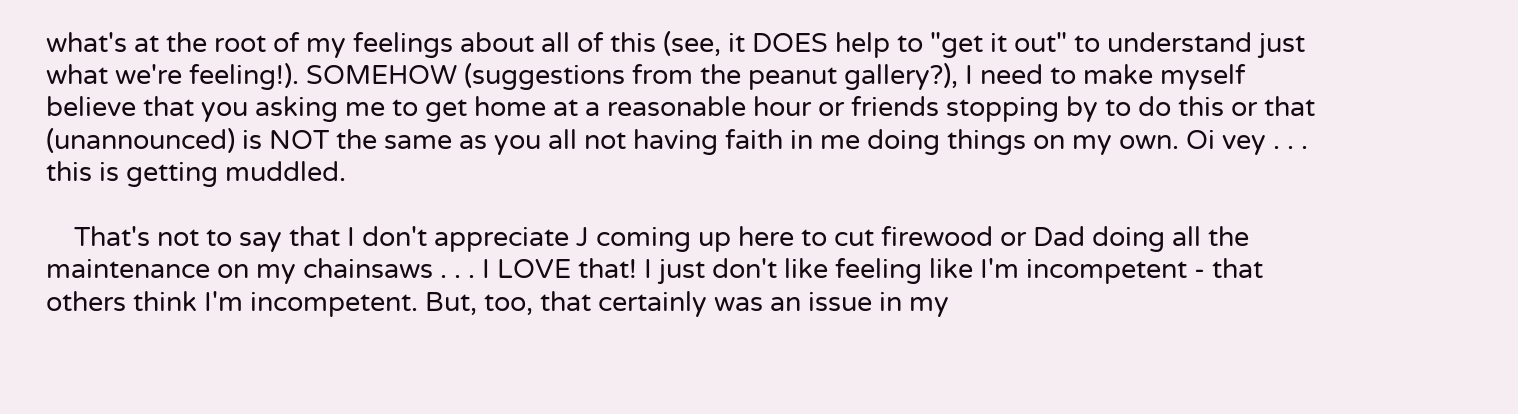what's at the root of my feelings about all of this (see, it DOES help to "get it out" to understand just what we're feeling!). SOMEHOW (suggestions from the peanut gallery?), I need to make myself believe that you asking me to get home at a reasonable hour or friends stopping by to do this or that (unannounced) is NOT the same as you all not having faith in me doing things on my own. Oi vey . . . this is getting muddled.

    That's not to say that I don't appreciate J coming up here to cut firewood or Dad doing all the maintenance on my chainsaws . . . I LOVE that! I just don't like feeling like I'm incompetent - that others think I'm incompetent. But, too, that certainly was an issue in my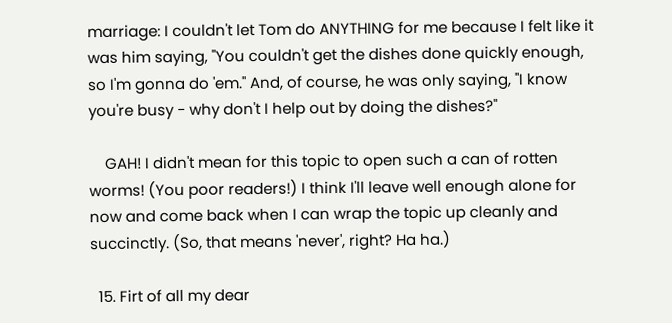marriage: I couldn't let Tom do ANYTHING for me because I felt like it was him saying, "You couldn't get the dishes done quickly enough, so I'm gonna do 'em." And, of course, he was only saying, "I know you're busy - why don't I help out by doing the dishes?"

    GAH! I didn't mean for this topic to open such a can of rotten worms! (You poor readers!) I think I'll leave well enough alone for now and come back when I can wrap the topic up cleanly and succinctly. (So, that means 'never', right? Ha ha.)

  15. Firt of all my dear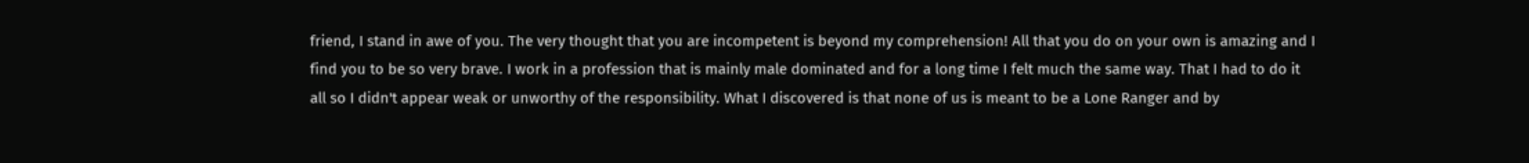friend, I stand in awe of you. The very thought that you are incompetent is beyond my comprehension! All that you do on your own is amazing and I find you to be so very brave. I work in a profession that is mainly male dominated and for a long time I felt much the same way. That I had to do it all so I didn't appear weak or unworthy of the responsibility. What I discovered is that none of us is meant to be a Lone Ranger and by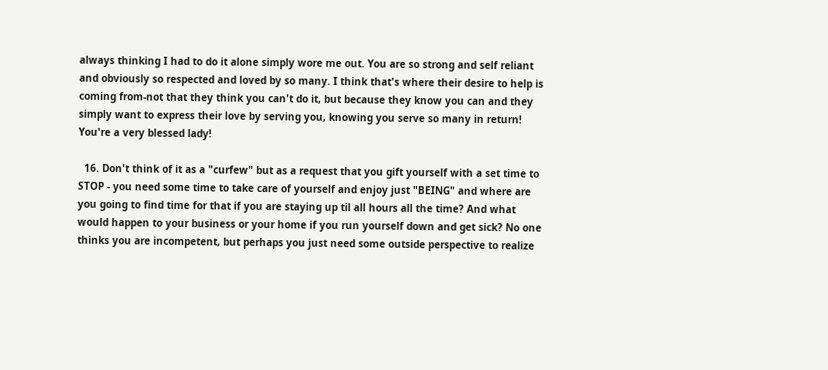always thinking I had to do it alone simply wore me out. You are so strong and self reliant and obviously so respected and loved by so many. I think that's where their desire to help is coming from-not that they think you can't do it, but because they know you can and they simply want to express their love by serving you, knowing you serve so many in return! You're a very blessed lady!

  16. Don't think of it as a "curfew" but as a request that you gift yourself with a set time to STOP - you need some time to take care of yourself and enjoy just "BEING" and where are you going to find time for that if you are staying up til all hours all the time? And what would happen to your business or your home if you run yourself down and get sick? No one thinks you are incompetent, but perhaps you just need some outside perspective to realize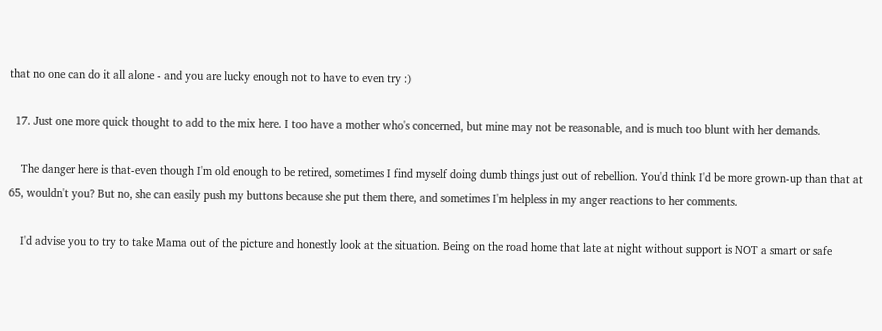that no one can do it all alone - and you are lucky enough not to have to even try :)

  17. Just one more quick thought to add to the mix here. I too have a mother who's concerned, but mine may not be reasonable, and is much too blunt with her demands.

    The danger here is that-even though I'm old enough to be retired, sometimes I find myself doing dumb things just out of rebellion. You'd think I'd be more grown-up than that at 65, wouldn't you? But no, she can easily push my buttons because she put them there, and sometimes I'm helpless in my anger reactions to her comments.

    I'd advise you to try to take Mama out of the picture and honestly look at the situation. Being on the road home that late at night without support is NOT a smart or safe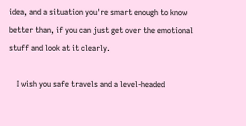idea, and a situation you're smart enough to know better than, if you can just get over the emotional stuff and look at it clearly.

    I wish you safe travels and a level-headed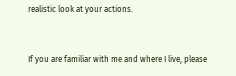realistic look at your actions.


If you are familiar with me and where I live, please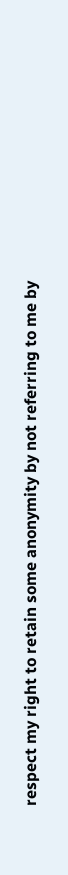respect my right to retain some anonymity by not referring to me by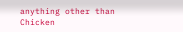anything other than Chicken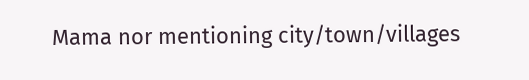Mama nor mentioning city/town/villages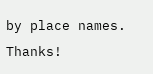by place names. Thanks!